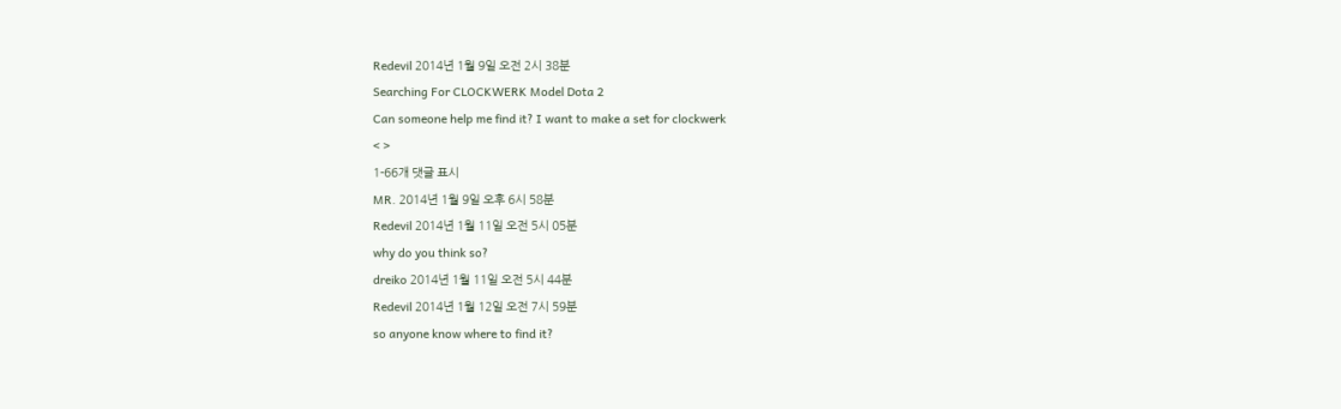Redevil 2014년 1월 9일 오전 2시 38분
Searching For CLOCKWERK Model Dota 2
Can someone help me find it? I want to make a set for clockwerk
< >
1-66개 댓글 표시
MR. 2014년 1월 9일 오후 6시 58분
Redevil 2014년 1월 11일 오전 5시 05분
why do you think so?
dreiko 2014년 1월 11일 오전 5시 44분
Redevil 2014년 1월 12일 오전 7시 59분
so anyone know where to find it?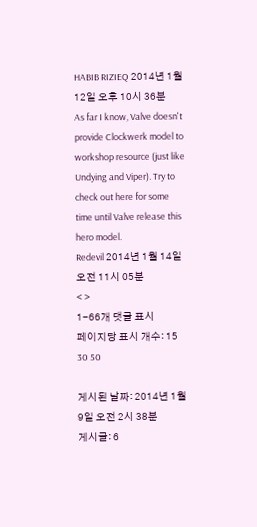HABIB RIZIEQ 2014년 1월 12일 오후 10시 36분
As far I know, Valve doesn't provide Clockwerk model to workshop resource (just like Undying and Viper). Try to check out here for some time until Valve release this hero model.
Redevil 2014년 1월 14일 오전 11시 05분
< >
1-66개 댓글 표시
페이지당 표시 개수: 15 30 50

게시된 날짜: 2014년 1월 9일 오전 2시 38분
게시글: 6